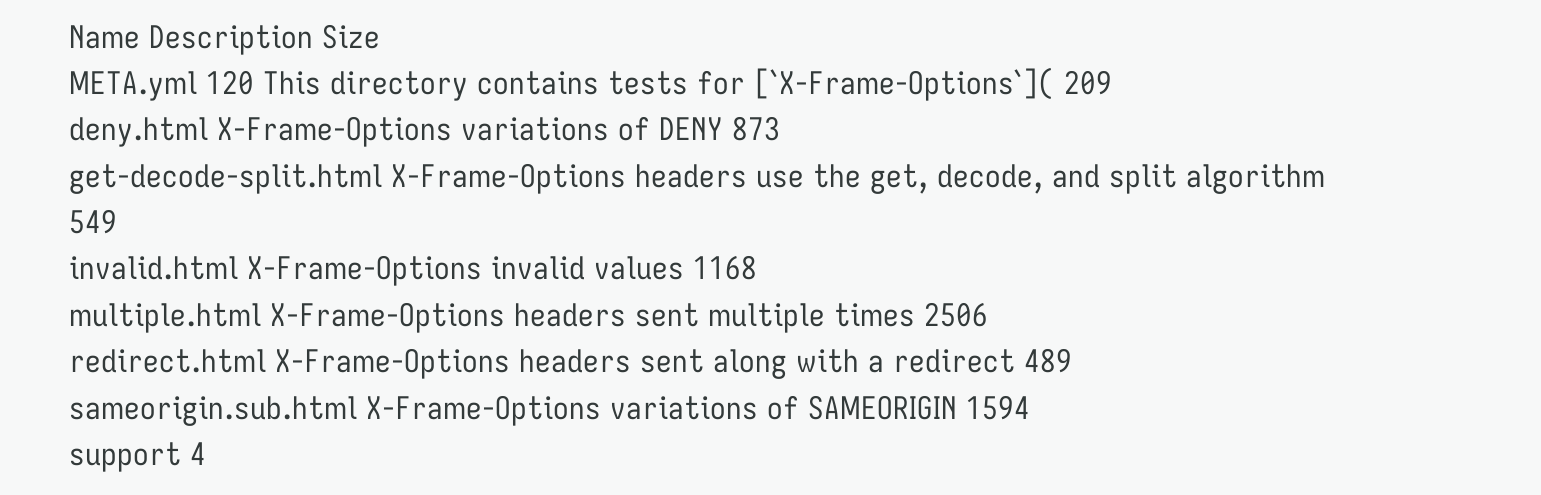Name Description Size
META.yml 120 This directory contains tests for [`X-Frame-Options`]( 209
deny.html X-Frame-Options variations of DENY 873
get-decode-split.html X-Frame-Options headers use the get, decode, and split algorithm 549
invalid.html X-Frame-Options invalid values 1168
multiple.html X-Frame-Options headers sent multiple times 2506
redirect.html X-Frame-Options headers sent along with a redirect 489
sameorigin.sub.html X-Frame-Options variations of SAMEORIGIN 1594
support 4